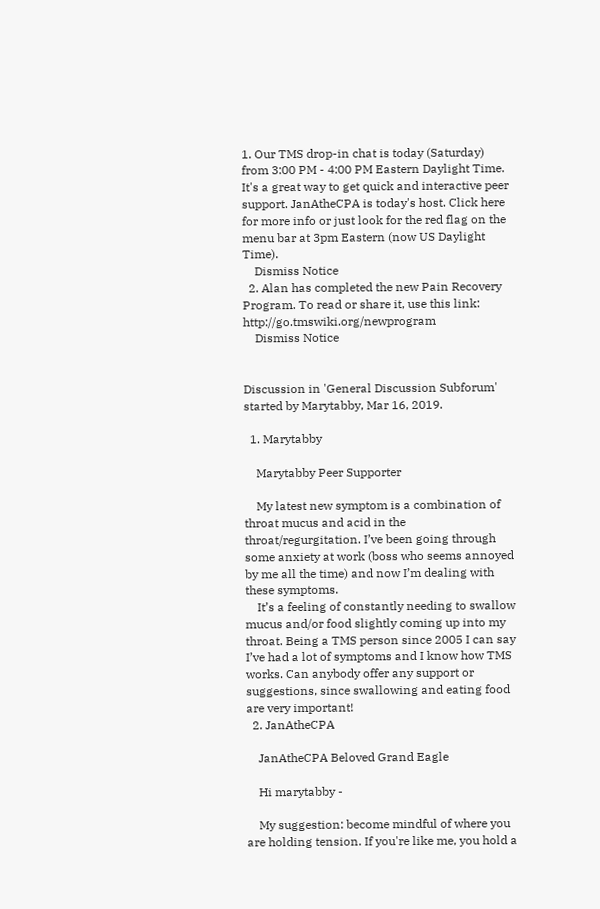1. Our TMS drop-in chat is today (Saturday) from 3:00 PM - 4:00 PM Eastern Daylight Time. It's a great way to get quick and interactive peer support. JanAtheCPA is today's host. Click here for more info or just look for the red flag on the menu bar at 3pm Eastern (now US Daylight Time).
    Dismiss Notice
  2. Alan has completed the new Pain Recovery Program. To read or share it, use this link: http://go.tmswiki.org/newprogram
    Dismiss Notice


Discussion in 'General Discussion Subforum' started by Marytabby, Mar 16, 2019.

  1. Marytabby

    Marytabby Peer Supporter

    My latest new symptom is a combination of throat mucus and acid in the throat/regurgitation. I’ve been going through some anxiety at work (boss who seems annoyed by me all the time) and now I’m dealing with these symptoms.
    It’s a feeling of constantly needing to swallow mucus and/or food slightly coming up into my throat. Being a TMS person since 2005 I can say I’ve had a lot of symptoms and I know how TMS works. Can anybody offer any support or suggestions, since swallowing and eating food are very important!
  2. JanAtheCPA

    JanAtheCPA Beloved Grand Eagle

    Hi marytabby -

    My suggestion: become mindful of where you are holding tension. If you're like me, you hold a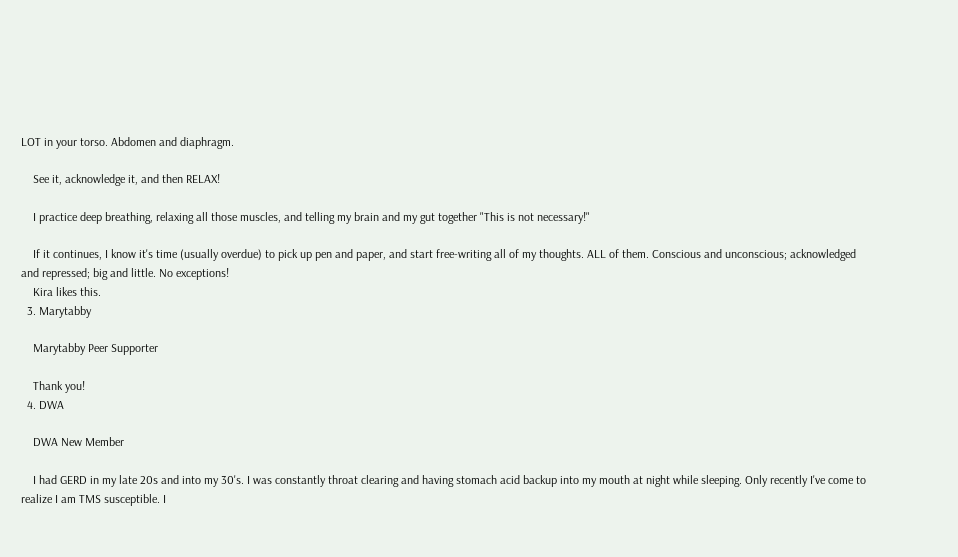LOT in your torso. Abdomen and diaphragm.

    See it, acknowledge it, and then RELAX!

    I practice deep breathing, relaxing all those muscles, and telling my brain and my gut together "This is not necessary!"

    If it continues, I know it's time (usually overdue) to pick up pen and paper, and start free-writing all of my thoughts. ALL of them. Conscious and unconscious; acknowledged and repressed; big and little. No exceptions!
    Kira likes this.
  3. Marytabby

    Marytabby Peer Supporter

    Thank you!
  4. DWA

    DWA New Member

    I had GERD in my late 20s and into my 30's. I was constantly throat clearing and having stomach acid backup into my mouth at night while sleeping. Only recently I've come to realize I am TMS susceptible. I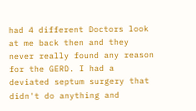had 4 different Doctors look at me back then and they never really found any reason for the GERD. I had a deviated septum surgery that didn't do anything and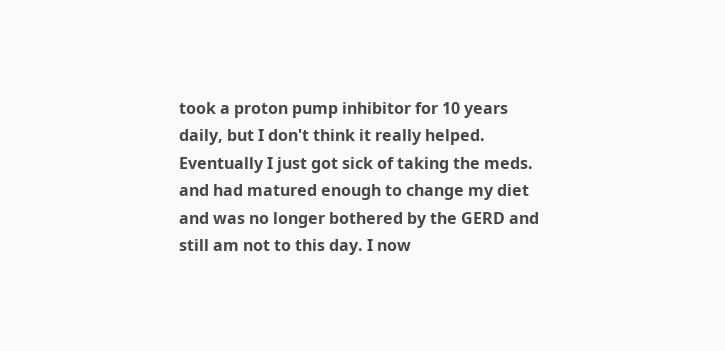took a proton pump inhibitor for 10 years daily, but I don't think it really helped. Eventually I just got sick of taking the meds. and had matured enough to change my diet and was no longer bothered by the GERD and still am not to this day. I now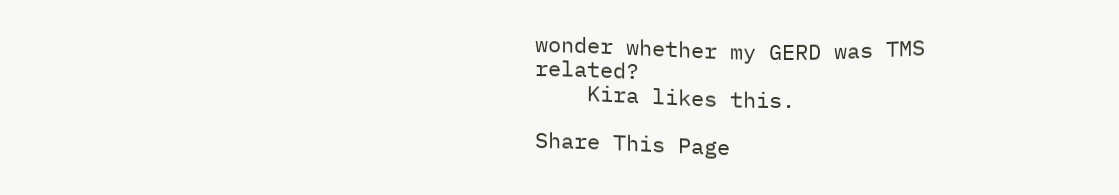wonder whether my GERD was TMS related?
    Kira likes this.

Share This Page